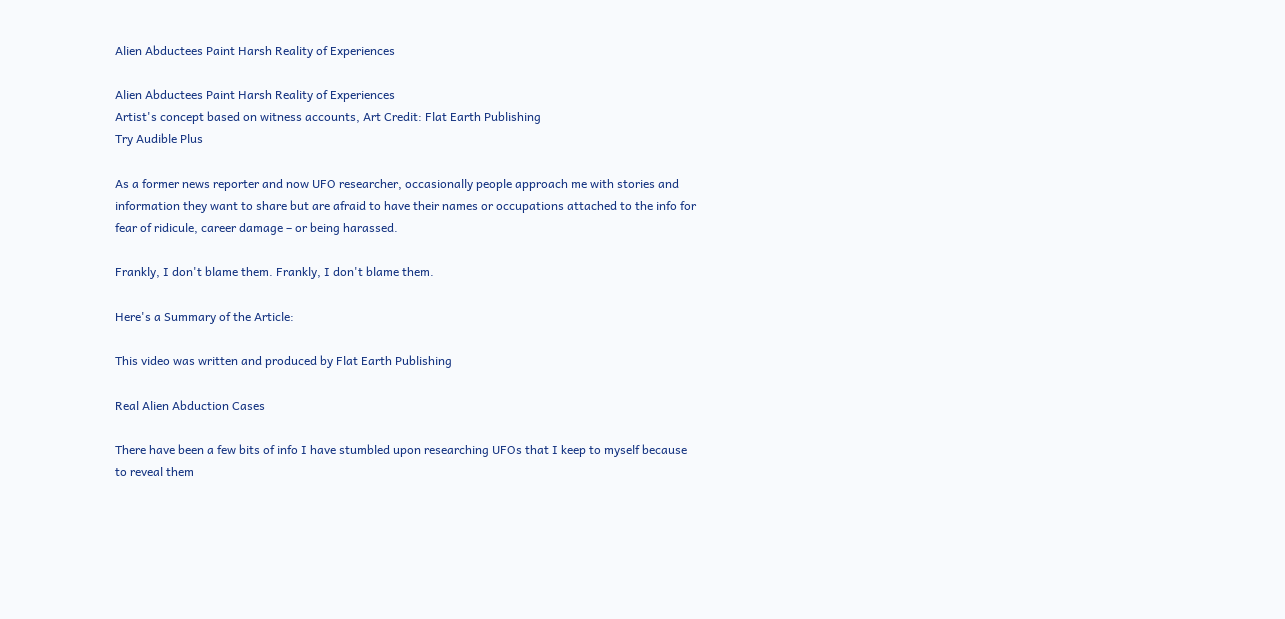Alien Abductees Paint Harsh Reality of Experiences

Alien Abductees Paint Harsh Reality of Experiences
Artist's concept based on witness accounts, Art Credit: Flat Earth Publishing
Try Audible Plus

As a former news reporter and now UFO researcher, occasionally people approach me with stories and information they want to share but are afraid to have their names or occupations attached to the info for fear of ridicule, career damage – or being harassed.

Frankly, I don't blame them. Frankly, I don't blame them.

Here's a Summary of the Article:

This video was written and produced by Flat Earth Publishing

Real Alien Abduction Cases

There have been a few bits of info I have stumbled upon researching UFOs that I keep to myself because to reveal them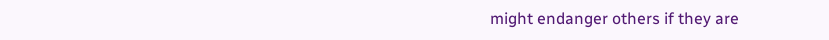might endanger others if they are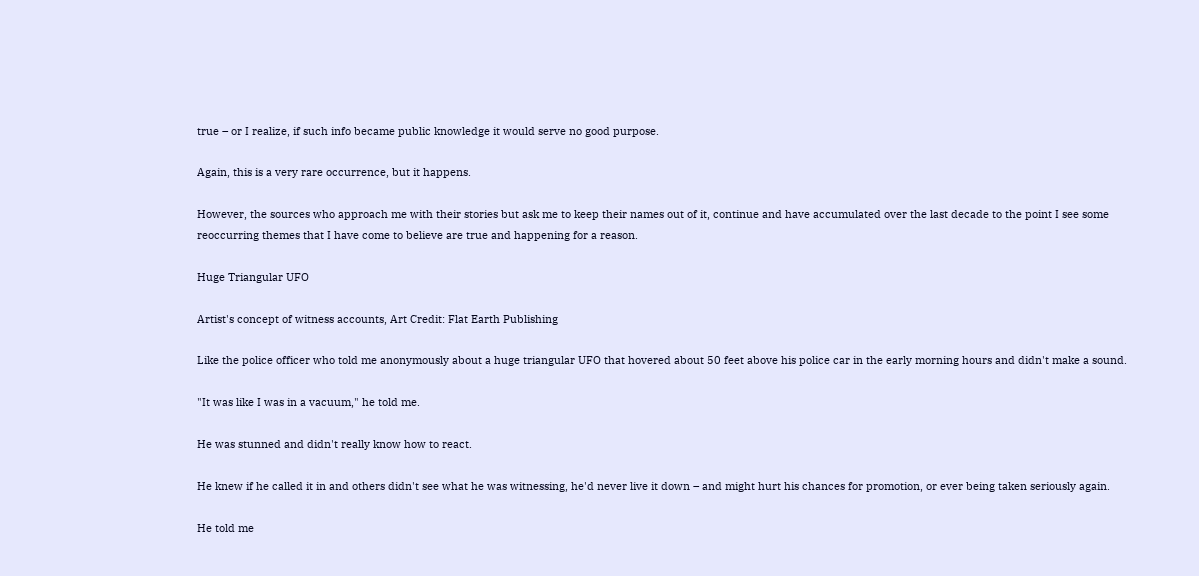true – or I realize, if such info became public knowledge it would serve no good purpose.

Again, this is a very rare occurrence, but it happens.

However, the sources who approach me with their stories but ask me to keep their names out of it, continue and have accumulated over the last decade to the point I see some reoccurring themes that I have come to believe are true and happening for a reason.

Huge Triangular UFO

Artist's concept of witness accounts, Art Credit: Flat Earth Publishing

Like the police officer who told me anonymously about a huge triangular UFO that hovered about 50 feet above his police car in the early morning hours and didn't make a sound.

"It was like I was in a vacuum," he told me.

He was stunned and didn't really know how to react.

He knew if he called it in and others didn't see what he was witnessing, he'd never live it down – and might hurt his chances for promotion, or ever being taken seriously again.

He told me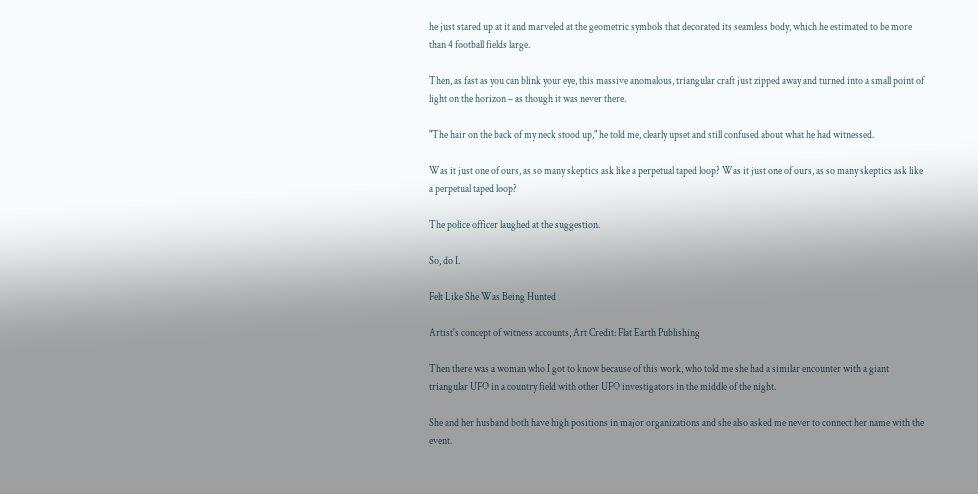he just stared up at it and marveled at the geometric symbols that decorated its seamless body, which he estimated to be more than 4 football fields large.

Then, as fast as you can blink your eye, this massive anomalous, triangular craft just zipped away and turned into a small point of light on the horizon – as though it was never there.

"The hair on the back of my neck stood up," he told me, clearly upset and still confused about what he had witnessed.

Was it just one of ours, as so many skeptics ask like a perpetual taped loop? Was it just one of ours, as so many skeptics ask like a perpetual taped loop?

The police officer laughed at the suggestion.

So, do I.

Felt Like She Was Being Hunted

Artist's concept of witness accounts, Art Credit: Flat Earth Publishing

Then there was a woman who I got to know because of this work, who told me she had a similar encounter with a giant triangular UFO in a country field with other UFO investigators in the middle of the night.

She and her husband both have high positions in major organizations and she also asked me never to connect her name with the event.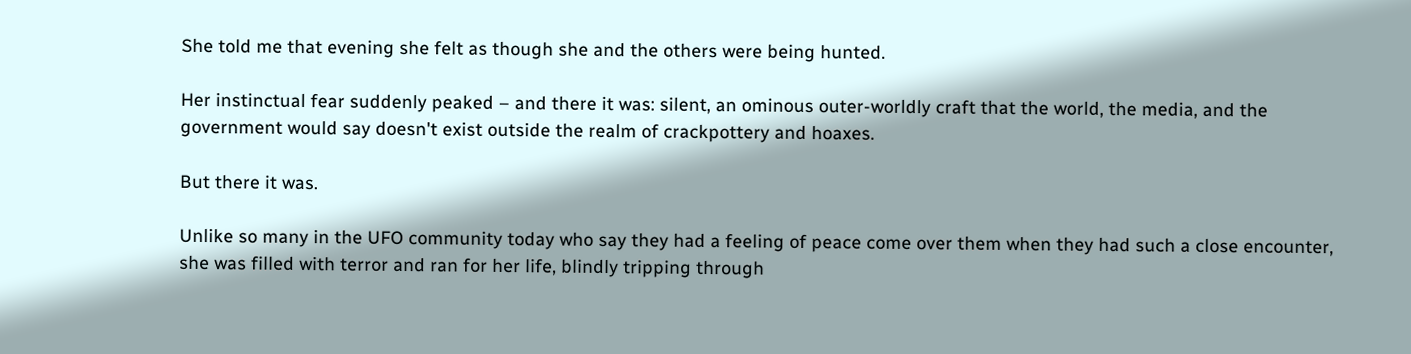She told me that evening she felt as though she and the others were being hunted.

Her instinctual fear suddenly peaked – and there it was: silent, an ominous outer-worldly craft that the world, the media, and the government would say doesn't exist outside the realm of crackpottery and hoaxes.

But there it was.

Unlike so many in the UFO community today who say they had a feeling of peace come over them when they had such a close encounter, she was filled with terror and ran for her life, blindly tripping through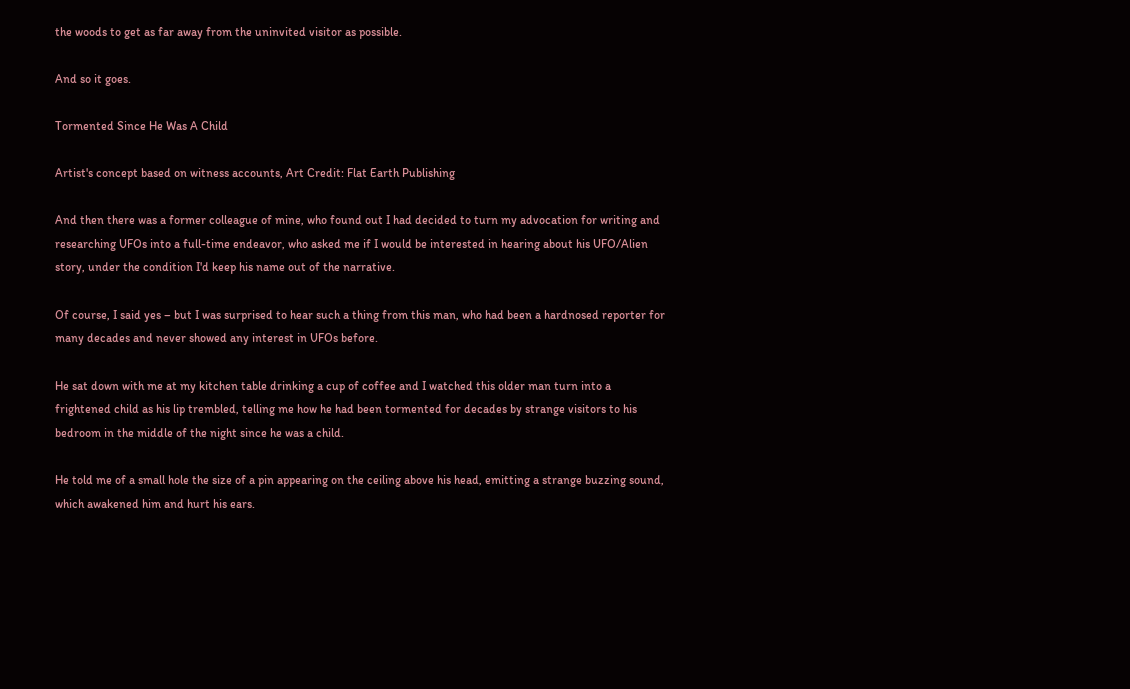the woods to get as far away from the uninvited visitor as possible.

And so it goes.

Tormented Since He Was A Child

Artist's concept based on witness accounts, Art Credit: Flat Earth Publishing

And then there was a former colleague of mine, who found out I had decided to turn my advocation for writing and researching UFOs into a full-time endeavor, who asked me if I would be interested in hearing about his UFO/Alien story, under the condition I'd keep his name out of the narrative.

Of course, I said yes – but I was surprised to hear such a thing from this man, who had been a hardnosed reporter for many decades and never showed any interest in UFOs before.

He sat down with me at my kitchen table drinking a cup of coffee and I watched this older man turn into a frightened child as his lip trembled, telling me how he had been tormented for decades by strange visitors to his bedroom in the middle of the night since he was a child.

He told me of a small hole the size of a pin appearing on the ceiling above his head, emitting a strange buzzing sound, which awakened him and hurt his ears.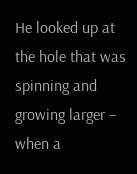He looked up at the hole that was spinning and growing larger – when a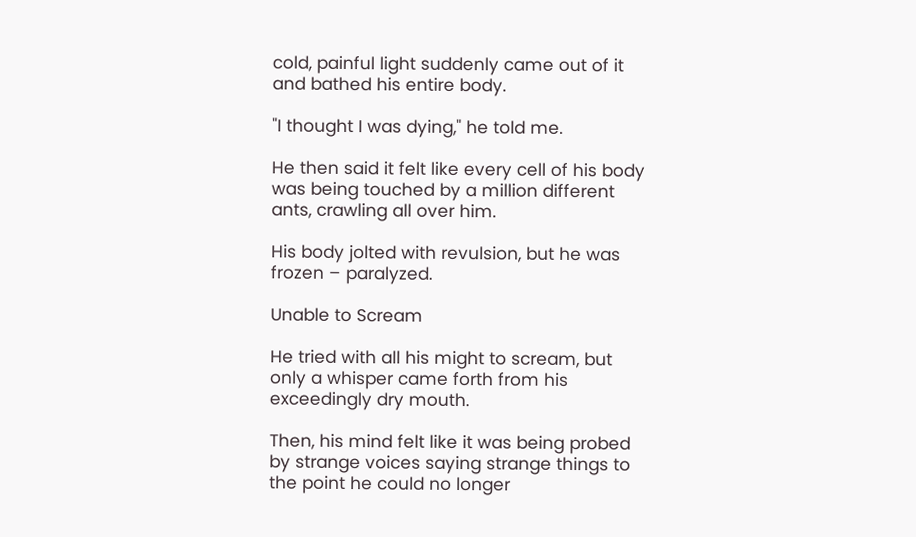cold, painful light suddenly came out of it and bathed his entire body.

"I thought I was dying," he told me.

He then said it felt like every cell of his body was being touched by a million different ants, crawling all over him.

His body jolted with revulsion, but he was frozen – paralyzed.

Unable to Scream

He tried with all his might to scream, but only a whisper came forth from his exceedingly dry mouth.

Then, his mind felt like it was being probed by strange voices saying strange things to the point he could no longer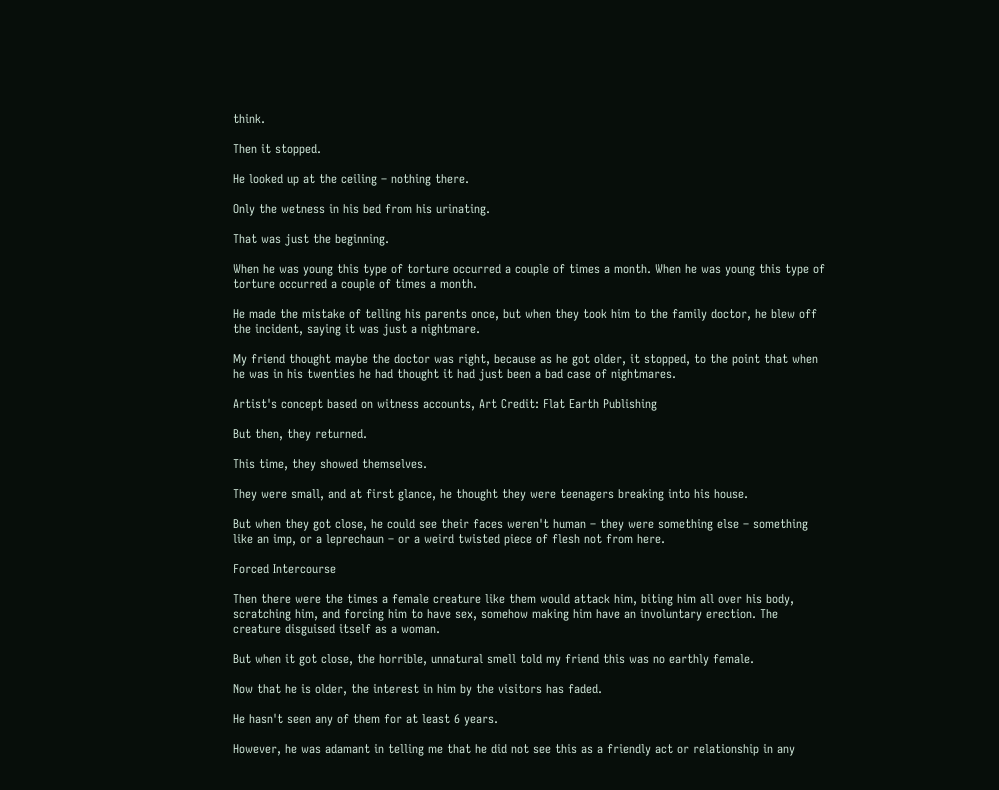think.

Then it stopped.

He looked up at the ceiling – nothing there.

Only the wetness in his bed from his urinating.

That was just the beginning.

When he was young this type of torture occurred a couple of times a month. When he was young this type of torture occurred a couple of times a month.

He made the mistake of telling his parents once, but when they took him to the family doctor, he blew off the incident, saying it was just a nightmare.

My friend thought maybe the doctor was right, because as he got older, it stopped, to the point that when he was in his twenties he had thought it had just been a bad case of nightmares.

Artist's concept based on witness accounts, Art Credit: Flat Earth Publishing

But then, they returned.

This time, they showed themselves.

They were small, and at first glance, he thought they were teenagers breaking into his house.

But when they got close, he could see their faces weren't human – they were something else – something like an imp, or a leprechaun – or a weird twisted piece of flesh not from here.

Forced Intercourse

Then there were the times a female creature like them would attack him, biting him all over his body, scratching him, and forcing him to have sex, somehow making him have an involuntary erection. The creature disguised itself as a woman.

But when it got close, the horrible, unnatural smell told my friend this was no earthly female.

Now that he is older, the interest in him by the visitors has faded.

He hasn't seen any of them for at least 6 years.

However, he was adamant in telling me that he did not see this as a friendly act or relationship in any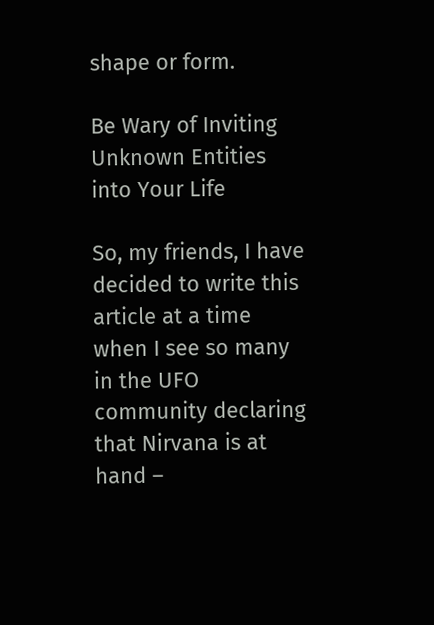shape or form.

Be Wary of Inviting Unknown Entities into Your Life

So, my friends, I have decided to write this article at a time when I see so many in the UFO community declaring that Nirvana is at hand –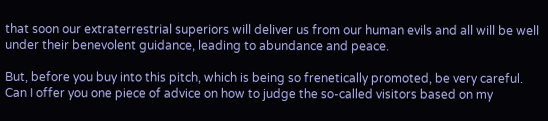that soon our extraterrestrial superiors will deliver us from our human evils and all will be well under their benevolent guidance, leading to abundance and peace.

But, before you buy into this pitch, which is being so frenetically promoted, be very careful. Can I offer you one piece of advice on how to judge the so-called visitors based on my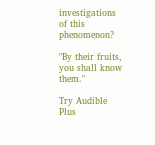investigations of this phenomenon?

"By their fruits, you shall know them."

Try Audible Plus